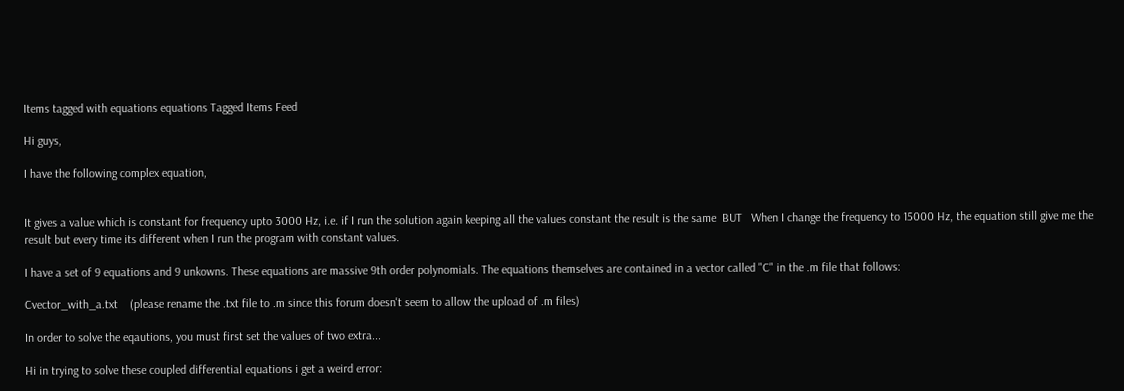Items tagged with equations equations Tagged Items Feed

Hi guys,

I have the following complex equation,


It gives a value which is constant for frequency upto 3000 Hz, i.e. if I run the solution again keeping all the values constant the result is the same  BUT   When I change the frequency to 15000 Hz, the equation still give me the result but every time its different when I run the program with constant values.

I have a set of 9 equations and 9 unkowns. These equations are massive 9th order polynomials. The equations themselves are contained in a vector called "C" in the .m file that follows:

Cvector_with_a.txt    (please rename the .txt file to .m since this forum doesn't seem to allow the upload of .m files)

In order to solve the eqautions, you must first set the values of two extra...

Hi in trying to solve these coupled differential equations i get a weird error: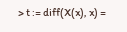> t := diff(X(x), x) =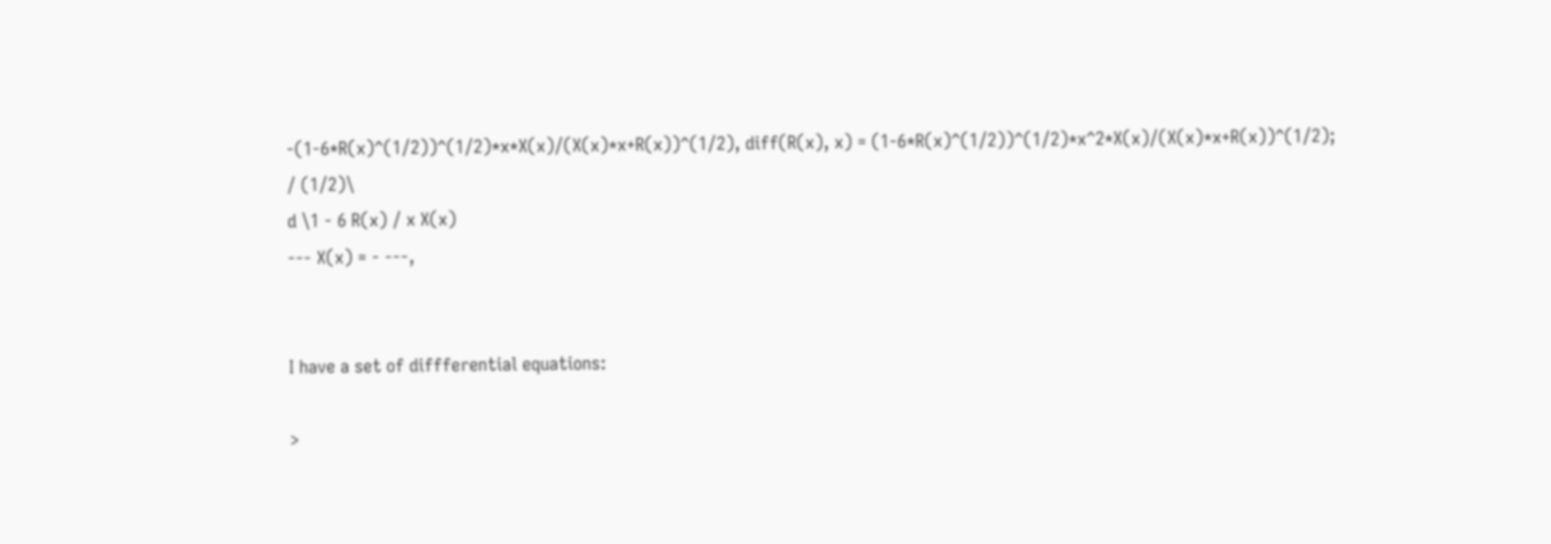-(1-6*R(x)^(1/2))^(1/2)*x*X(x)/(X(x)*x+R(x))^(1/2), diff(R(x), x) = (1-6*R(x)^(1/2))^(1/2)*x^2*X(x)/(X(x)*x+R(x))^(1/2);
/ (1/2)\
d \1 - 6 R(x) / x X(x)
--- X(x) = - ---,


I have a set of diffferential equations:

>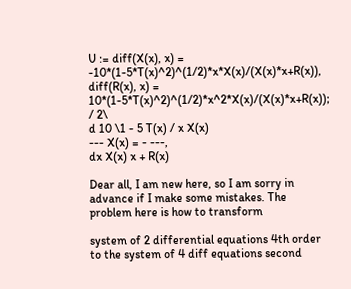U := diff(X(x), x) = -10*(1-5*T(x)^2)^(1/2)*x*X(x)/(X(x)*x+R(x)), diff(R(x), x) = 10*(1-5*T(x)^2)^(1/2)*x^2*X(x)/(X(x)*x+R(x));
/ 2\
d 10 \1 - 5 T(x) / x X(x)
--- X(x) = - ---,
dx X(x) x + R(x)

Dear all, I am new here, so I am sorry in advance if I make some mistakes. The problem here is how to transform

system of 2 differential equations 4th order to the system of 4 diff equations second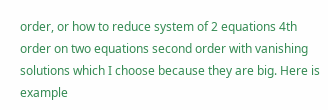order, or how to reduce system of 2 equations 4th order on two equations second order with vanishing solutions which I choose because they are big. Here is example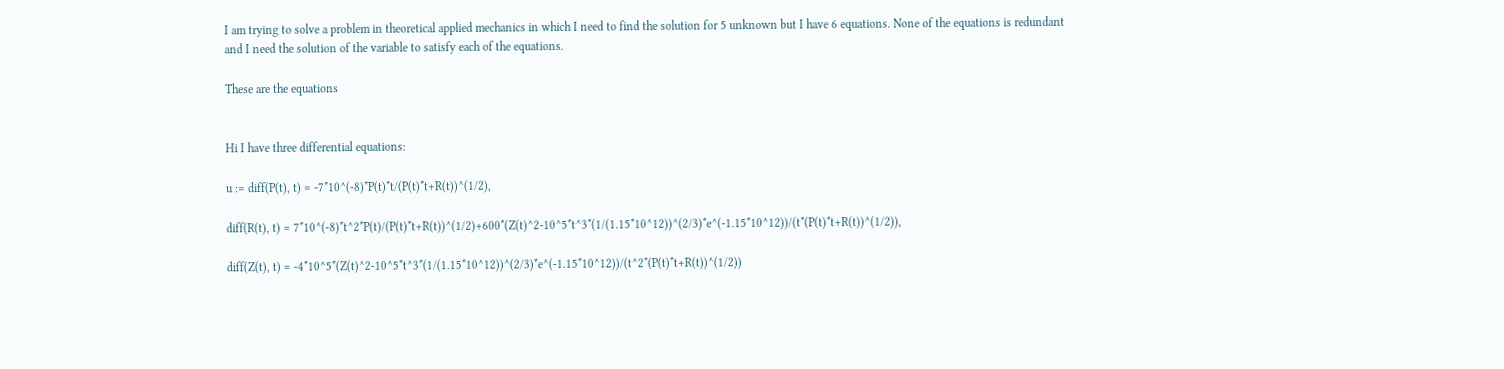I am trying to solve a problem in theoretical applied mechanics in which I need to find the solution for 5 unknown but I have 6 equations. None of the equations is redundant and I need the solution of the variable to satisfy each of the equations.

These are the equations


Hi I have three differential equations:

u := diff(P(t), t) = -7*10^(-8)*P(t)*t/(P(t)*t+R(t))^(1/2),

diff(R(t), t) = 7*10^(-8)*t^2*P(t)/(P(t)*t+R(t))^(1/2)+600*(Z(t)^2-10^5*t^3*(1/(1.15*10^12))^(2/3)*e^(-1.15*10^12))/(t*(P(t)*t+R(t))^(1/2)),

diff(Z(t), t) = -4*10^5*(Z(t)^2-10^5*t^3*(1/(1.15*10^12))^(2/3)*e^(-1.15*10^12))/(t^2*(P(t)*t+R(t))^(1/2))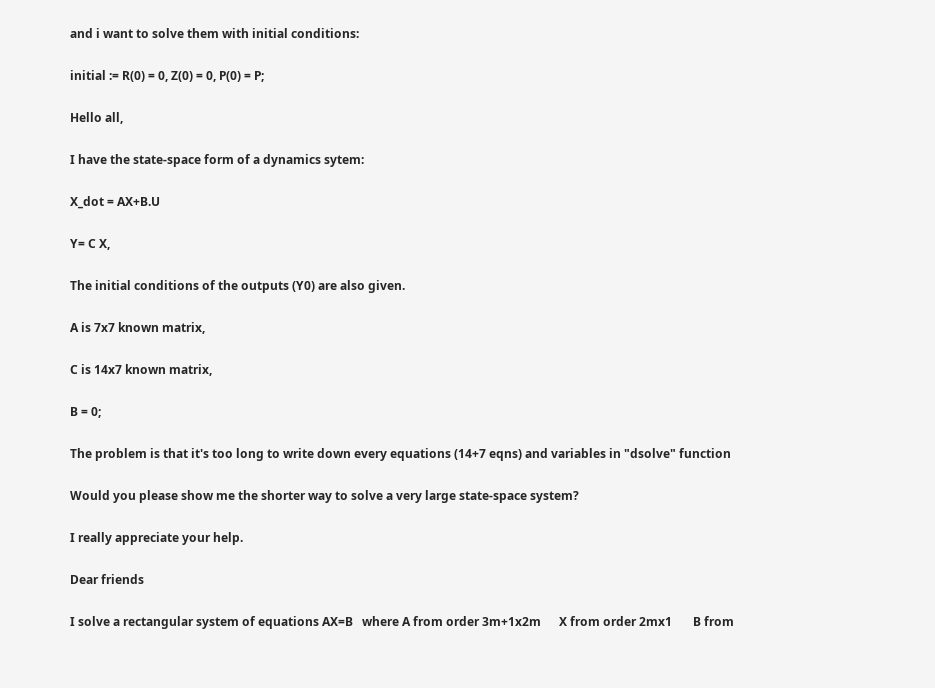and i want to solve them with initial conditions:

initial := R(0) = 0, Z(0) = 0, P(0) = P;

Hello all,

I have the state-space form of a dynamics sytem:

X_dot = AX+B.U

Y= C X,

The initial conditions of the outputs (Y0) are also given.

A is 7x7 known matrix,

C is 14x7 known matrix,

B = 0;

The problem is that it's too long to write down every equations (14+7 eqns) and variables in "dsolve" function

Would you please show me the shorter way to solve a very large state-space system?

I really appreciate your help.

Dear friends

I solve a rectangular system of equations AX=B   where A from order 3m+1x2m      X from order 2mx1       B from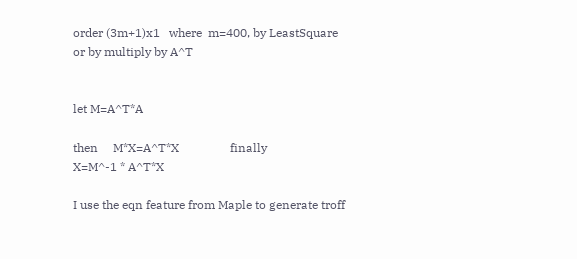order (3m+1)x1   where  m=400, by LeastSquare or by multiply by A^T


let M=A^T*A

then     M*X=A^T*X                 finally               X=M^-1 * A^T*X

I use the eqn feature from Maple to generate troff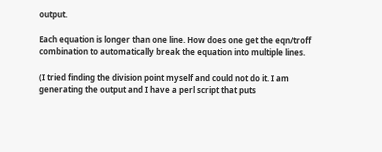output.

Each equation is longer than one line. How does one get the eqn/troff
combination to automatically break the equation into multiple lines.

(I tried finding the division point myself and could not do it. I am
generating the output and I have a perl script that puts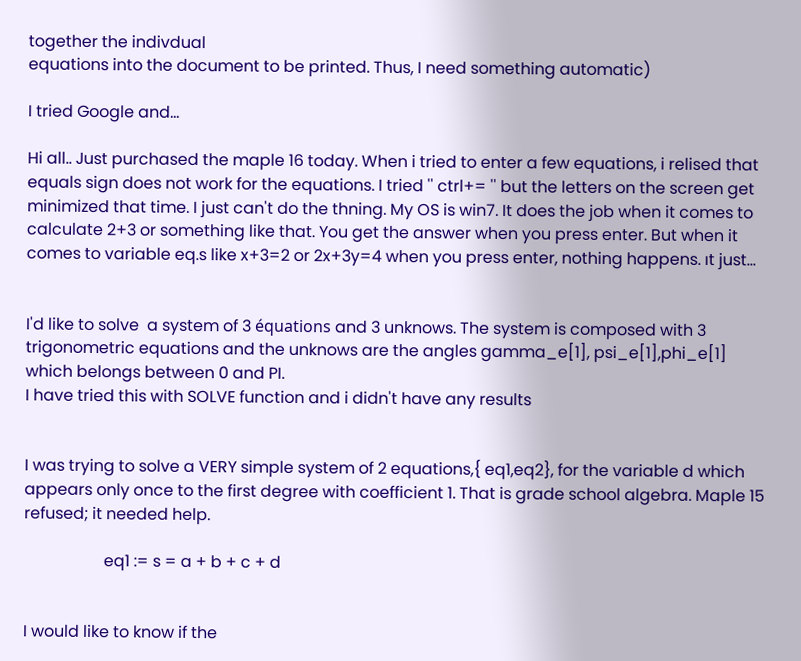together the indivdual
equations into the document to be printed. Thus, I need something automatic)

I tried Google and...

Hi all.. Just purchased the maple 16 today. When i tried to enter a few equations, i relised that equals sign does not work for the equations. I tried '' ctrl+= '' but the letters on the screen get minimized that time. I just can't do the thning. My OS is win7. It does the job when it comes to calculate 2+3 or something like that. You get the answer when you press enter. But when it comes to variable eq.s like x+3=2 or 2x+3y=4 when you press enter, nothing happens. ıt just...


I'd like to solve  a system of 3 équations and 3 unknows. The system is composed with 3 trigonometric equations and the unknows are the angles gamma_e[1], psi_e[1],phi_e[1] which belongs between 0 and PI.
I have tried this with SOLVE function and i didn't have any results


I was trying to solve a VERY simple system of 2 equations,{ eq1,eq2}, for the variable d which appears only once to the first degree with coefficient 1. That is grade school algebra. Maple 15 refused; it needed help.

                    eq1 := s = a + b + c + d


I would like to know if the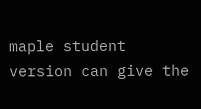maple student version can give the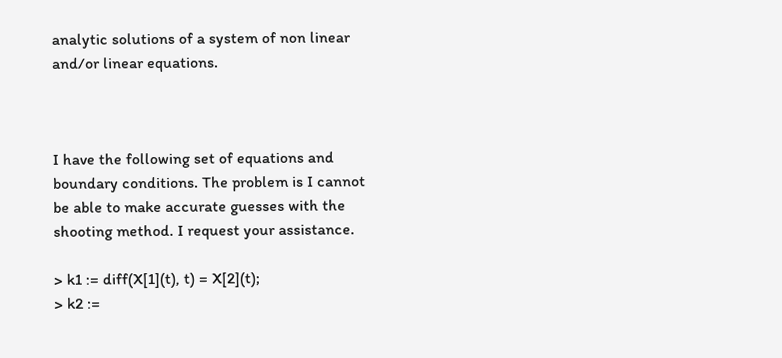analytic solutions of a system of non linear and/or linear equations.



I have the following set of equations and boundary conditions. The problem is I cannot be able to make accurate guesses with the shooting method. I request your assistance.

> k1 := diff(X[1](t), t) = X[2](t);
> k2 :=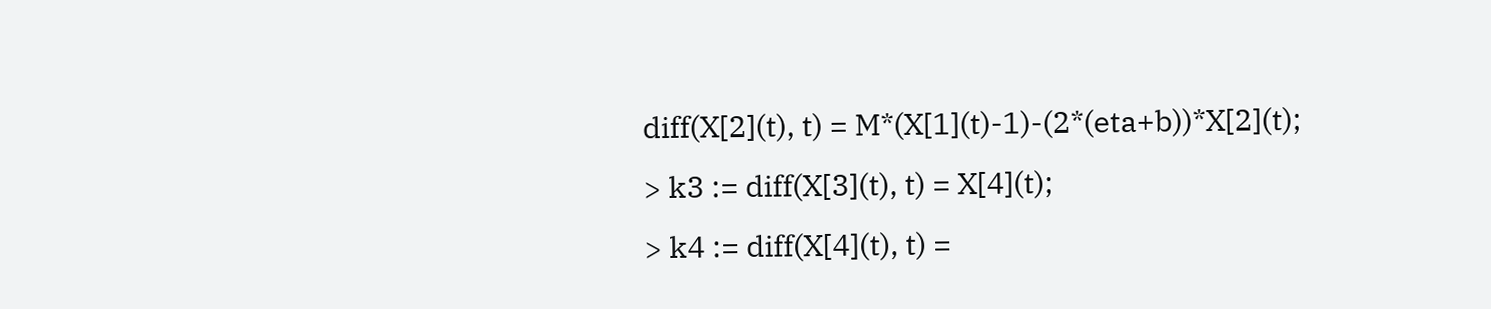diff(X[2](t), t) = M*(X[1](t)-1)-(2*(eta+b))*X[2](t);
> k3 := diff(X[3](t), t) = X[4](t);
> k4 := diff(X[4](t), t) =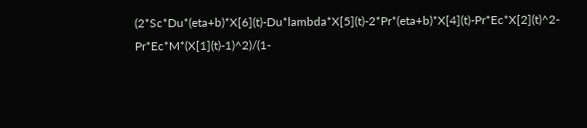(2*Sc*Du*(eta+b)*X[6](t)-Du*lambda*X[5](t)-2*Pr*(eta+b)*X[4](t)-Pr*Ec*X[2](t)^2-Pr*Ec*M*(X[1](t)-1)^2)/(1-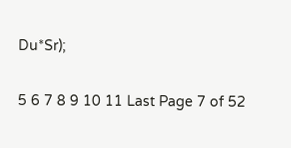Du*Sr);

5 6 7 8 9 10 11 Last Page 7 of 52